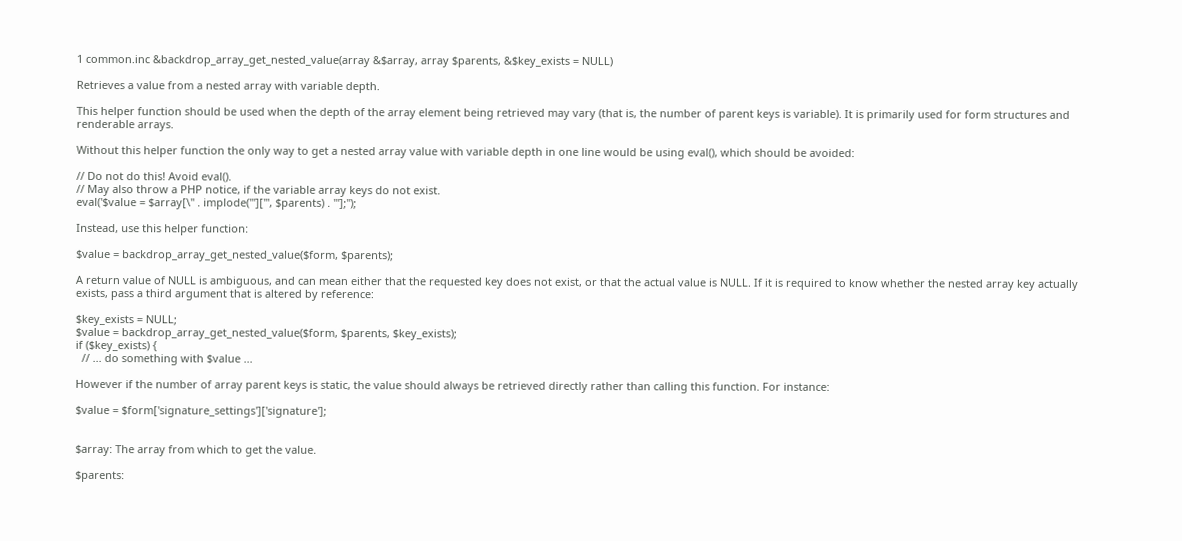1 common.inc &backdrop_array_get_nested_value(array &$array, array $parents, &$key_exists = NULL)

Retrieves a value from a nested array with variable depth.

This helper function should be used when the depth of the array element being retrieved may vary (that is, the number of parent keys is variable). It is primarily used for form structures and renderable arrays.

Without this helper function the only way to get a nested array value with variable depth in one line would be using eval(), which should be avoided:

// Do not do this! Avoid eval().
// May also throw a PHP notice, if the variable array keys do not exist.
eval('$value = $array[\'' . implode("']['", $parents) . "'];");

Instead, use this helper function:

$value = backdrop_array_get_nested_value($form, $parents);

A return value of NULL is ambiguous, and can mean either that the requested key does not exist, or that the actual value is NULL. If it is required to know whether the nested array key actually exists, pass a third argument that is altered by reference:

$key_exists = NULL;
$value = backdrop_array_get_nested_value($form, $parents, $key_exists);
if ($key_exists) {
  // ... do something with $value ...

However if the number of array parent keys is static, the value should always be retrieved directly rather than calling this function. For instance:

$value = $form['signature_settings']['signature'];


$array: The array from which to get the value.

$parents: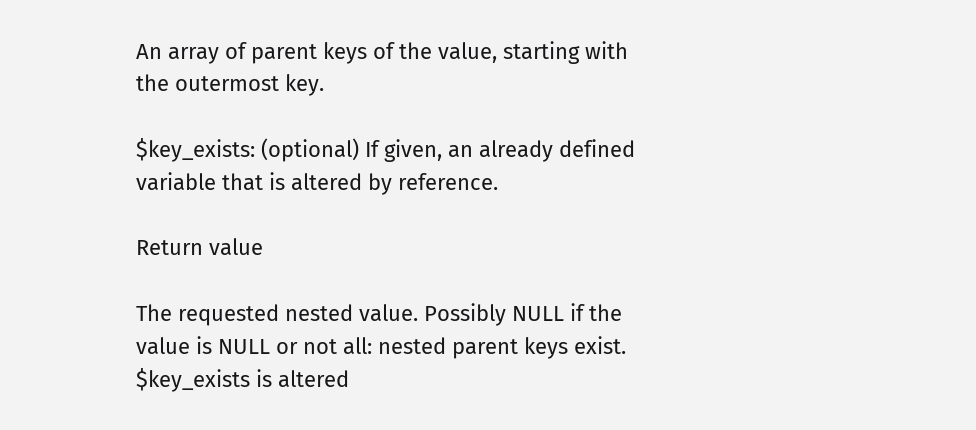An array of parent keys of the value, starting with the outermost key.

$key_exists: (optional) If given, an already defined variable that is altered by reference.

Return value

The requested nested value. Possibly NULL if the value is NULL or not all: nested parent keys exist. $key_exists is altered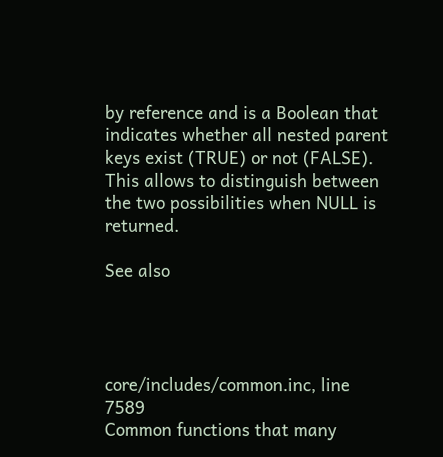by reference and is a Boolean that indicates whether all nested parent keys exist (TRUE) or not (FALSE). This allows to distinguish between the two possibilities when NULL is returned.

See also




core/includes/common.inc, line 7589
Common functions that many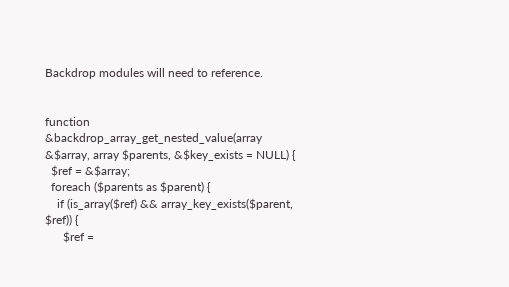Backdrop modules will need to reference.


function &backdrop_array_get_nested_value(array &$array, array $parents, &$key_exists = NULL) {
  $ref = &$array;
  foreach ($parents as $parent) {
    if (is_array($ref) && array_key_exists($parent, $ref)) {
      $ref =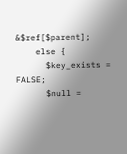&$ref[$parent];
    else {
      $key_exists = FALSE;
      $null =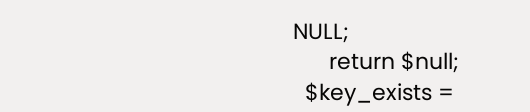NULL;
      return $null;
  $key_exists =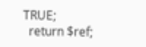TRUE;
  return $ref;